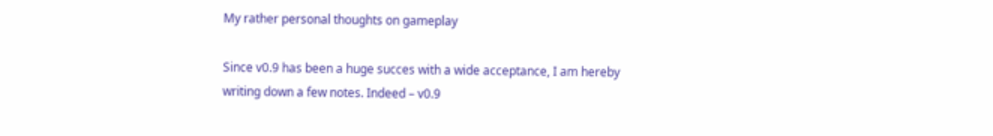My rather personal thoughts on gameplay

Since v0.9 has been a huge succes with a wide acceptance, I am hereby
writing down a few notes. Indeed – v0.9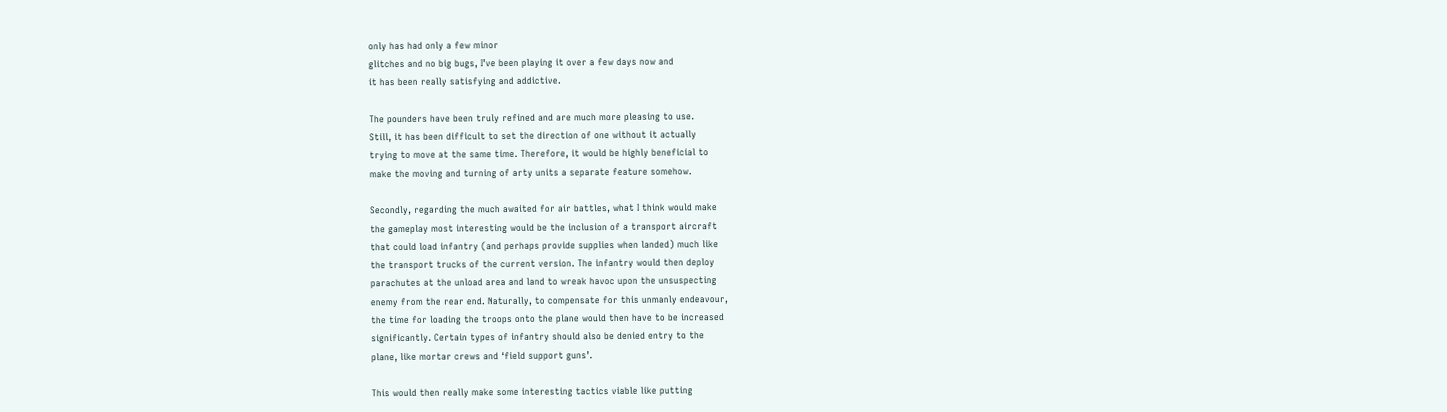only has had only a few minor
glitches and no big bugs, I’ve been playing it over a few days now and
it has been really satisfying and addictive.

The pounders have been truly refined and are much more pleasing to use.
Still, it has been difficult to set the direction of one without it actually
trying to move at the same time. Therefore, it would be highly beneficial to
make the moving and turning of arty units a separate feature somehow.

Secondly, regarding the much awaited for air battles, what I think would make
the gameplay most interesting would be the inclusion of a transport aircraft
that could load infantry (and perhaps provide supplies when landed) much like
the transport trucks of the current version. The infantry would then deploy
parachutes at the unload area and land to wreak havoc upon the unsuspecting
enemy from the rear end. Naturally, to compensate for this unmanly endeavour,
the time for loading the troops onto the plane would then have to be increased
significantly. Certain types of infantry should also be denied entry to the
plane, like mortar crews and ‘field support guns’.

This would then really make some interesting tactics viable like putting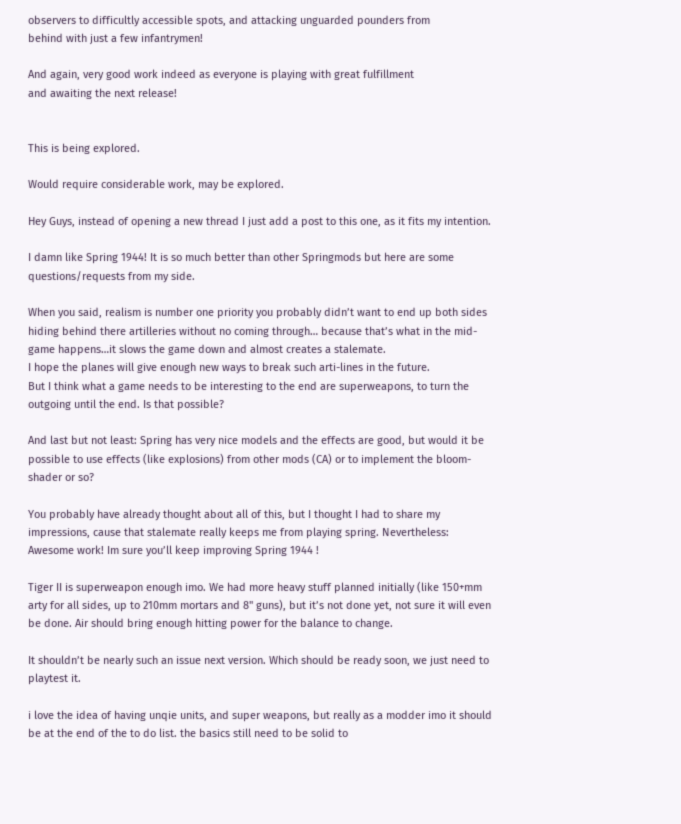observers to difficultly accessible spots, and attacking unguarded pounders from
behind with just a few infantrymen!

And again, very good work indeed as everyone is playing with great fulfillment
and awaiting the next release!


This is being explored.

Would require considerable work, may be explored.

Hey Guys, instead of opening a new thread I just add a post to this one, as it fits my intention.

I damn like Spring 1944! It is so much better than other Springmods but here are some questions/requests from my side.

When you said, realism is number one priority you probably didn’t want to end up both sides hiding behind there artilleries without no coming through… because that’s what in the mid-game happens…it slows the game down and almost creates a stalemate.
I hope the planes will give enough new ways to break such arti-lines in the future.
But I think what a game needs to be interesting to the end are superweapons, to turn the outgoing until the end. Is that possible?

And last but not least: Spring has very nice models and the effects are good, but would it be possible to use effects (like explosions) from other mods (CA) or to implement the bloom-shader or so?

You probably have already thought about all of this, but I thought I had to share my impressions, cause that stalemate really keeps me from playing spring. Nevertheless: Awesome work! Im sure you’ll keep improving Spring 1944 !

Tiger II is superweapon enough imo. We had more heavy stuff planned initially (like 150+mm arty for all sides, up to 210mm mortars and 8" guns), but it’s not done yet, not sure it will even be done. Air should bring enough hitting power for the balance to change.

It shouldn’t be nearly such an issue next version. Which should be ready soon, we just need to playtest it.

i love the idea of having unqie units, and super weapons, but really as a modder imo it should be at the end of the to do list. the basics still need to be solid to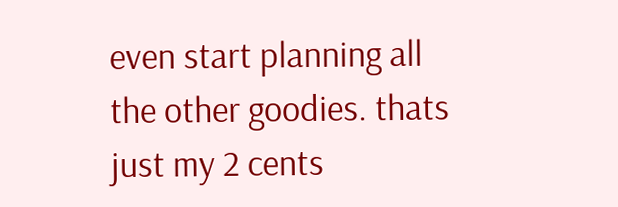even start planning all the other goodies. thats just my 2 cents